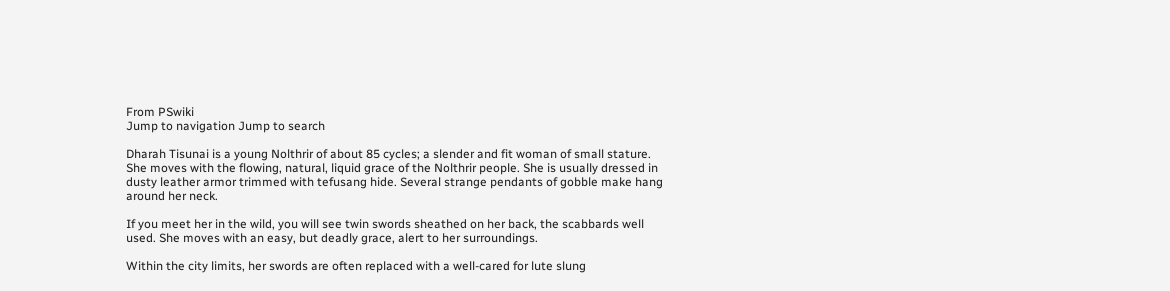From PSwiki
Jump to navigation Jump to search

Dharah Tisunai is a young Nolthrir of about 85 cycles; a slender and fit woman of small stature. She moves with the flowing, natural, liquid grace of the Nolthrir people. She is usually dressed in dusty leather armor trimmed with tefusang hide. Several strange pendants of gobble make hang around her neck.

If you meet her in the wild, you will see twin swords sheathed on her back, the scabbards well used. She moves with an easy, but deadly grace, alert to her surroundings.

Within the city limits, her swords are often replaced with a well-cared for lute slung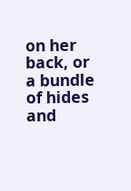on her back, or a bundle of hides and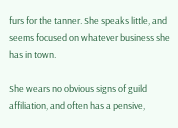furs for the tanner. She speaks little, and seems focused on whatever business she has in town.

She wears no obvious signs of guild affiliation, and often has a pensive,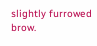slightly furrowed brow.